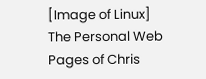[Image of Linux]
The Personal Web Pages of Chris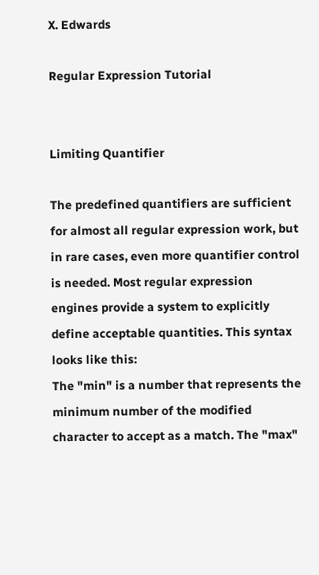X. Edwards

Regular Expression Tutorial


Limiting Quantifier

The predefined quantifiers are sufficient for almost all regular expression work, but in rare cases, even more quantifier control is needed. Most regular expression engines provide a system to explicitly define acceptable quantities. This syntax looks like this:
The "min" is a number that represents the minimum number of the modified character to accept as a match. The "max"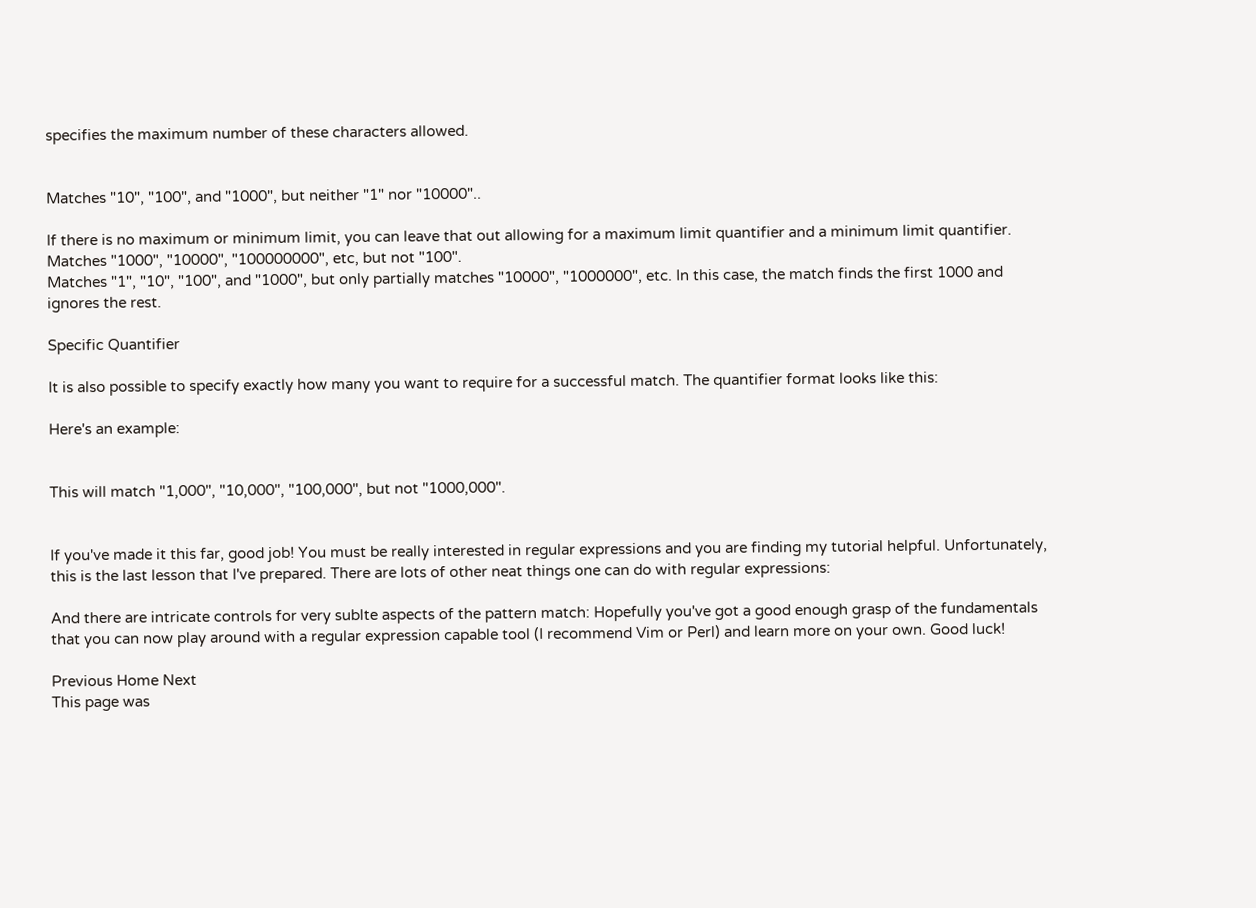specifies the maximum number of these characters allowed.


Matches "10", "100", and "1000", but neither "1" nor "10000"..

If there is no maximum or minimum limit, you can leave that out allowing for a maximum limit quantifier and a minimum limit quantifier.
Matches "1000", "10000", "100000000", etc, but not "100".
Matches "1", "10", "100", and "1000", but only partially matches "10000", "1000000", etc. In this case, the match finds the first 1000 and ignores the rest.

Specific Quantifier

It is also possible to specify exactly how many you want to require for a successful match. The quantifier format looks like this:

Here's an example:


This will match "1,000", "10,000", "100,000", but not "1000,000".


If you've made it this far, good job! You must be really interested in regular expressions and you are finding my tutorial helpful. Unfortunately, this is the last lesson that I've prepared. There are lots of other neat things one can do with regular expressions:

And there are intricate controls for very sublte aspects of the pattern match: Hopefully you've got a good enough grasp of the fundamentals that you can now play around with a regular expression capable tool (I recommend Vim or Perl) and learn more on your own. Good luck!

Previous Home Next
This page was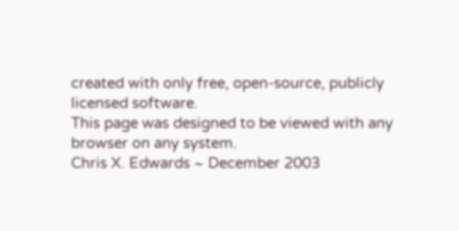created with only free, open-source, publicly licensed software.
This page was designed to be viewed with any browser on any system.
Chris X. Edwards ~ December 2003